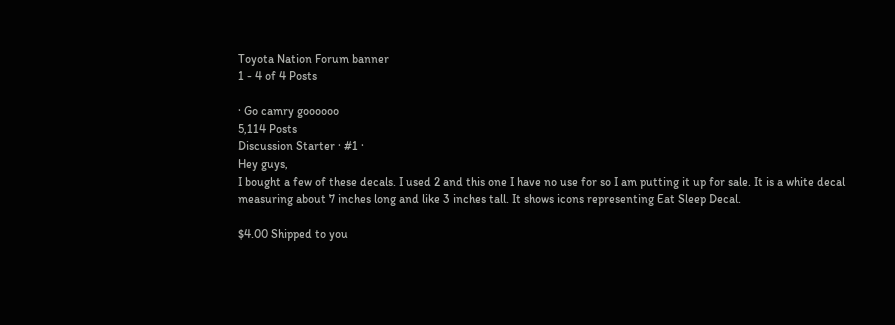Toyota Nation Forum banner
1 - 4 of 4 Posts

· Go camry goooooo
5,114 Posts
Discussion Starter · #1 ·
Hey guys,
I bought a few of these decals. I used 2 and this one I have no use for so I am putting it up for sale. It is a white decal measuring about 7 inches long and like 3 inches tall. It shows icons representing Eat Sleep Decal.

$4.00 Shipped to you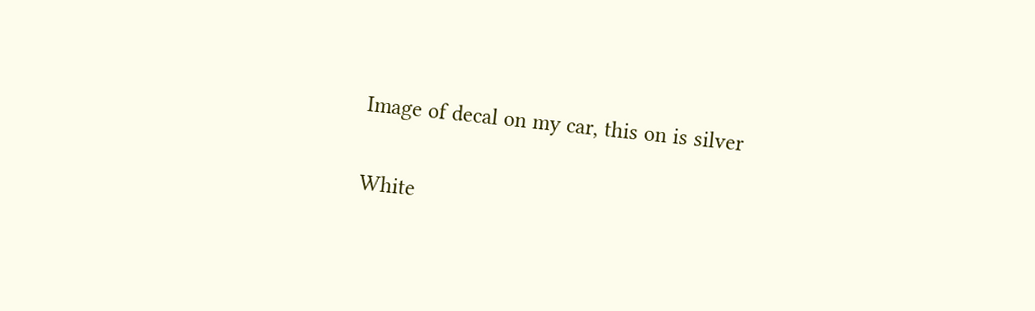Image of decal on my car, this on is silver

White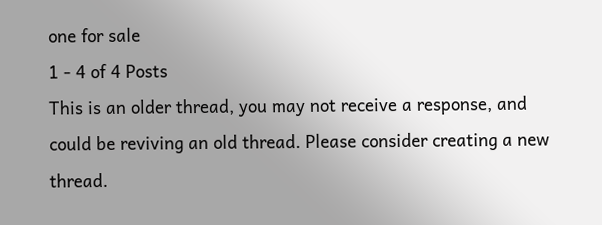one for sale
1 - 4 of 4 Posts
This is an older thread, you may not receive a response, and could be reviving an old thread. Please consider creating a new thread.